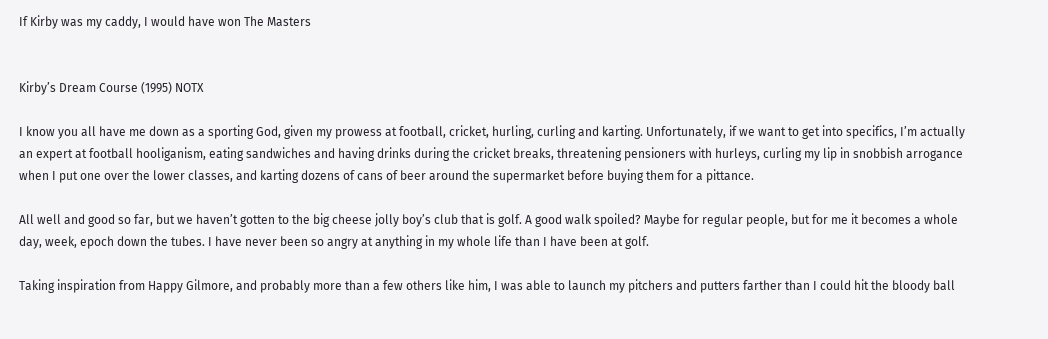If Kirby was my caddy, I would have won The Masters


Kirby’s Dream Course (1995) NOTX

I know you all have me down as a sporting God, given my prowess at football, cricket, hurling, curling and karting. Unfortunately, if we want to get into specifics, I’m actually an expert at football hooliganism, eating sandwiches and having drinks during the cricket breaks, threatening pensioners with hurleys, curling my lip in snobbish arrogance when I put one over the lower classes, and karting dozens of cans of beer around the supermarket before buying them for a pittance.

All well and good so far, but we haven’t gotten to the big cheese jolly boy’s club that is golf. A good walk spoiled? Maybe for regular people, but for me it becomes a whole day, week, epoch down the tubes. I have never been so angry at anything in my whole life than I have been at golf.

Taking inspiration from Happy Gilmore, and probably more than a few others like him, I was able to launch my pitchers and putters farther than I could hit the bloody ball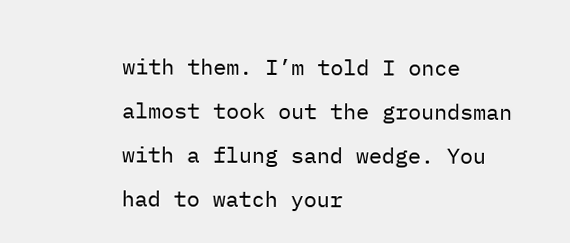with them. I’m told I once almost took out the groundsman with a flung sand wedge. You had to watch your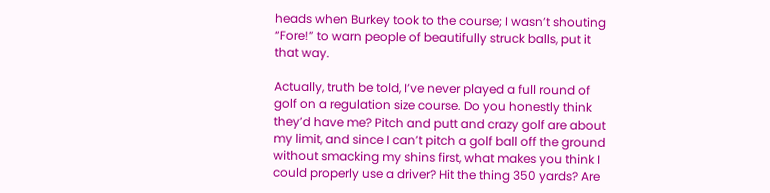heads when Burkey took to the course; I wasn’t shouting “Fore!” to warn people of beautifully struck balls, put it that way.

Actually, truth be told, I’ve never played a full round of golf on a regulation size course. Do you honestly think they’d have me? Pitch and putt and crazy golf are about my limit, and since I can’t pitch a golf ball off the ground without smacking my shins first, what makes you think I could properly use a driver? Hit the thing 350 yards? Are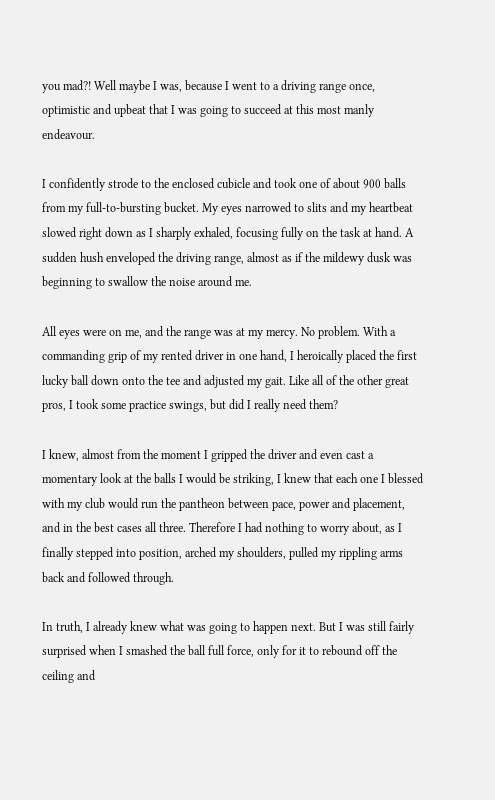you mad?! Well maybe I was, because I went to a driving range once, optimistic and upbeat that I was going to succeed at this most manly endeavour.

I confidently strode to the enclosed cubicle and took one of about 900 balls from my full-to-bursting bucket. My eyes narrowed to slits and my heartbeat slowed right down as I sharply exhaled, focusing fully on the task at hand. A sudden hush enveloped the driving range, almost as if the mildewy dusk was beginning to swallow the noise around me.

All eyes were on me, and the range was at my mercy. No problem. With a commanding grip of my rented driver in one hand, I heroically placed the first lucky ball down onto the tee and adjusted my gait. Like all of the other great pros, I took some practice swings, but did I really need them?

I knew, almost from the moment I gripped the driver and even cast a momentary look at the balls I would be striking, I knew that each one I blessed with my club would run the pantheon between pace, power and placement, and in the best cases all three. Therefore I had nothing to worry about, as I finally stepped into position, arched my shoulders, pulled my rippling arms back and followed through.

In truth, I already knew what was going to happen next. But I was still fairly surprised when I smashed the ball full force, only for it to rebound off the ceiling and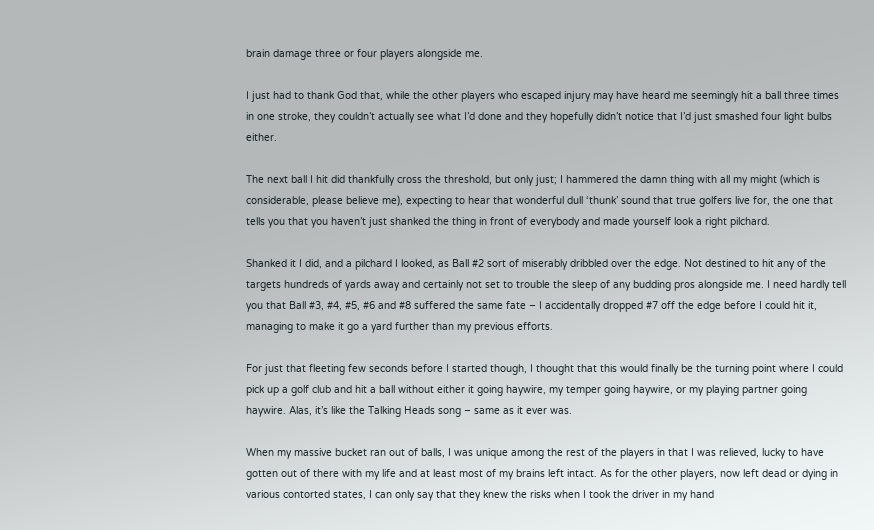brain damage three or four players alongside me.

I just had to thank God that, while the other players who escaped injury may have heard me seemingly hit a ball three times in one stroke, they couldn’t actually see what I’d done and they hopefully didn’t notice that I’d just smashed four light bulbs either.

The next ball I hit did thankfully cross the threshold, but only just; I hammered the damn thing with all my might (which is considerable, please believe me), expecting to hear that wonderful dull ‘thunk’ sound that true golfers live for, the one that tells you that you haven’t just shanked the thing in front of everybody and made yourself look a right pilchard.

Shanked it I did, and a pilchard I looked, as Ball #2 sort of miserably dribbled over the edge. Not destined to hit any of the targets hundreds of yards away and certainly not set to trouble the sleep of any budding pros alongside me. I need hardly tell you that Ball #3, #4, #5, #6 and #8 suffered the same fate – I accidentally dropped #7 off the edge before I could hit it, managing to make it go a yard further than my previous efforts.

For just that fleeting few seconds before I started though, I thought that this would finally be the turning point where I could pick up a golf club and hit a ball without either it going haywire, my temper going haywire, or my playing partner going haywire. Alas, it’s like the Talking Heads song – same as it ever was.

When my massive bucket ran out of balls, I was unique among the rest of the players in that I was relieved, lucky to have gotten out of there with my life and at least most of my brains left intact. As for the other players, now left dead or dying in various contorted states, I can only say that they knew the risks when I took the driver in my hand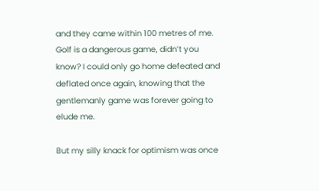and they came within 100 metres of me. Golf is a dangerous game, didn’t you know? I could only go home defeated and deflated once again, knowing that the gentlemanly game was forever going to elude me.

But my silly knack for optimism was once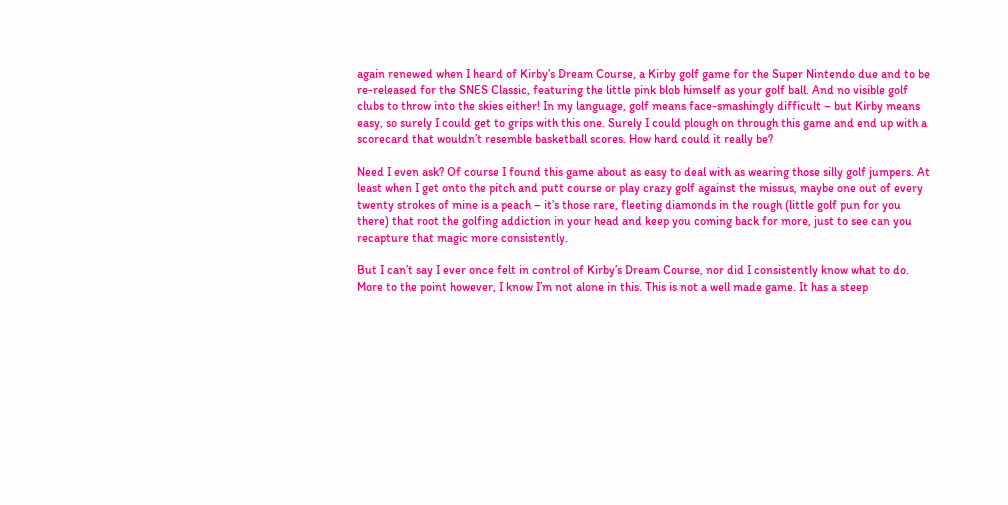again renewed when I heard of Kirby’s Dream Course, a Kirby golf game for the Super Nintendo due and to be re-released for the SNES Classic, featuring the little pink blob himself as your golf ball. And no visible golf clubs to throw into the skies either! In my language, golf means face-smashingly difficult – but Kirby means easy, so surely I could get to grips with this one. Surely I could plough on through this game and end up with a scorecard that wouldn’t resemble basketball scores. How hard could it really be?

Need I even ask? Of course I found this game about as easy to deal with as wearing those silly golf jumpers. At least when I get onto the pitch and putt course or play crazy golf against the missus, maybe one out of every twenty strokes of mine is a peach – it’s those rare, fleeting diamonds in the rough (little golf pun for you there) that root the golfing addiction in your head and keep you coming back for more, just to see can you recapture that magic more consistently.

But I can’t say I ever once felt in control of Kirby’s Dream Course, nor did I consistently know what to do. More to the point however, I know I’m not alone in this. This is not a well made game. It has a steep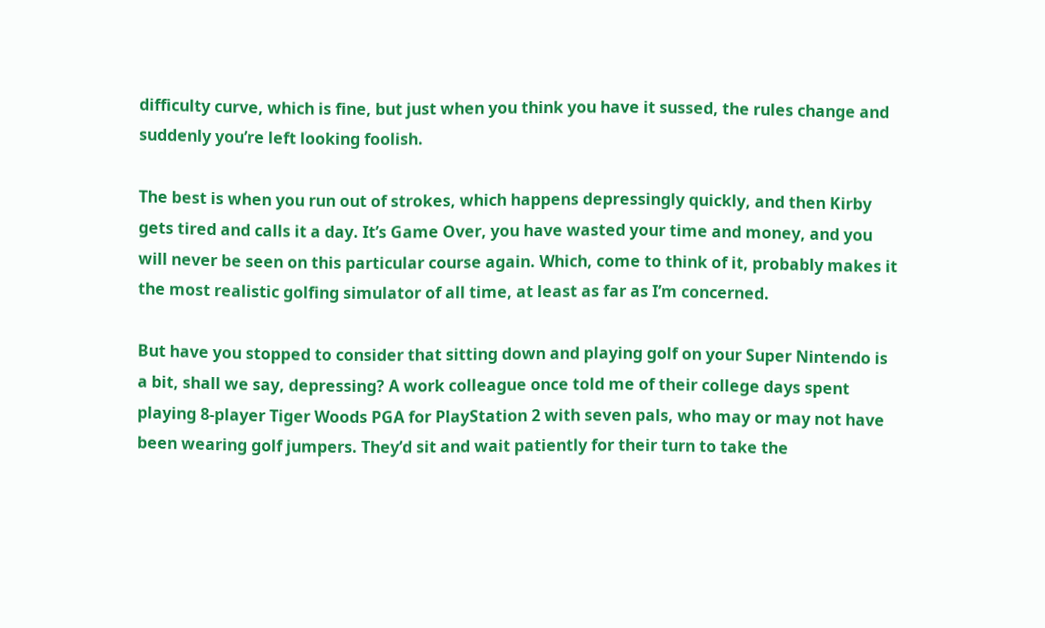difficulty curve, which is fine, but just when you think you have it sussed, the rules change and suddenly you’re left looking foolish.

The best is when you run out of strokes, which happens depressingly quickly, and then Kirby gets tired and calls it a day. It’s Game Over, you have wasted your time and money, and you will never be seen on this particular course again. Which, come to think of it, probably makes it the most realistic golfing simulator of all time, at least as far as I’m concerned.

But have you stopped to consider that sitting down and playing golf on your Super Nintendo is a bit, shall we say, depressing? A work colleague once told me of their college days spent playing 8-player Tiger Woods PGA for PlayStation 2 with seven pals, who may or may not have been wearing golf jumpers. They’d sit and wait patiently for their turn to take the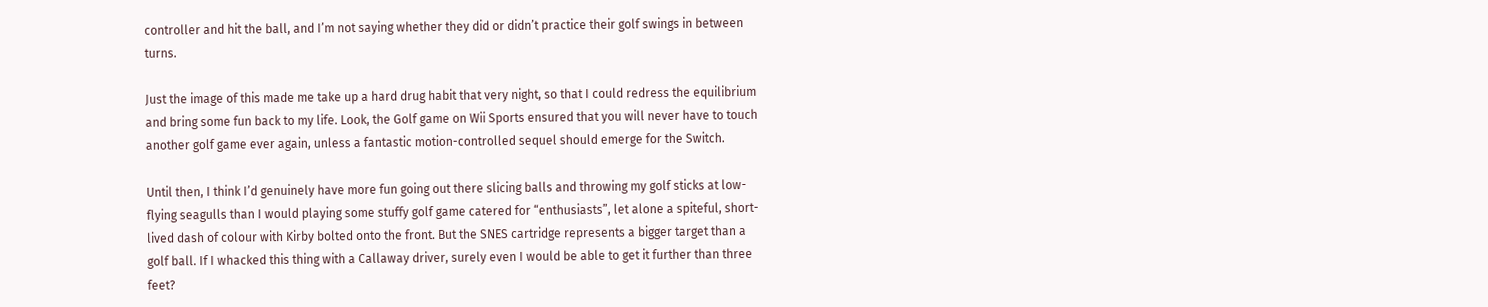controller and hit the ball, and I’m not saying whether they did or didn’t practice their golf swings in between turns.

Just the image of this made me take up a hard drug habit that very night, so that I could redress the equilibrium and bring some fun back to my life. Look, the Golf game on Wii Sports ensured that you will never have to touch another golf game ever again, unless a fantastic motion-controlled sequel should emerge for the Switch.

Until then, I think I’d genuinely have more fun going out there slicing balls and throwing my golf sticks at low-flying seagulls than I would playing some stuffy golf game catered for “enthusiasts”, let alone a spiteful, short-lived dash of colour with Kirby bolted onto the front. But the SNES cartridge represents a bigger target than a golf ball. If I whacked this thing with a Callaway driver, surely even I would be able to get it further than three feet?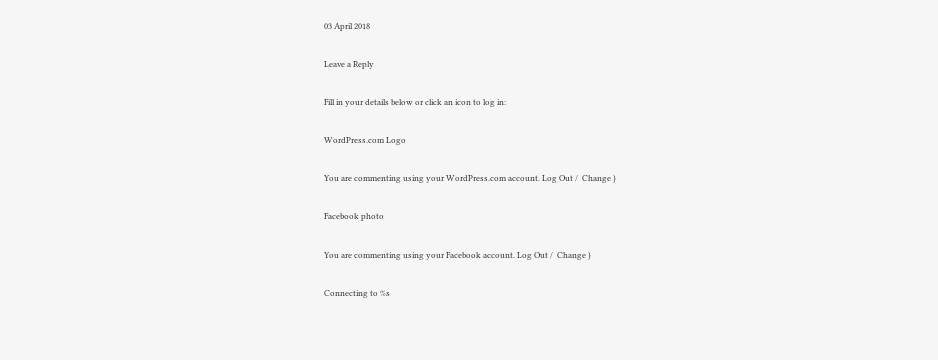03 April 2018

Leave a Reply

Fill in your details below or click an icon to log in:

WordPress.com Logo

You are commenting using your WordPress.com account. Log Out /  Change )

Facebook photo

You are commenting using your Facebook account. Log Out /  Change )

Connecting to %s